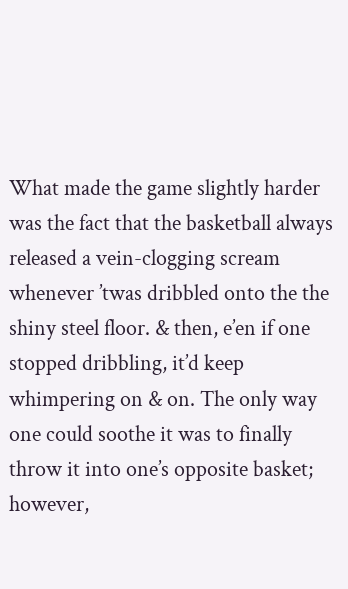What made the game slightly harder was the fact that the basketball always released a vein-clogging scream whenever ’twas dribbled onto the the shiny steel floor. & then, e’en if one stopped dribbling, it’d keep whimpering on & on. The only way one could soothe it was to finally throw it into one’s opposite basket; however,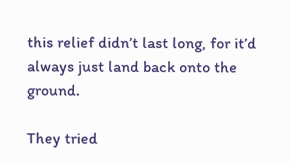this relief didn’t last long, for it’d always just land back onto the ground.

They tried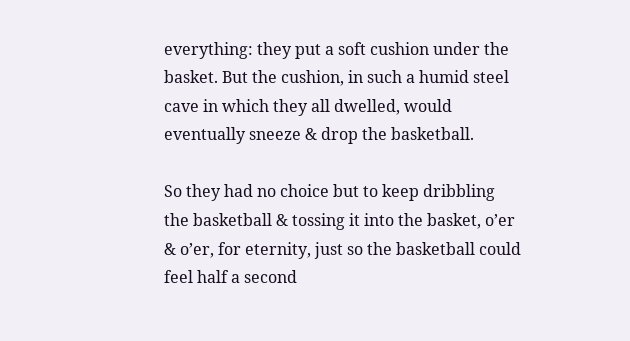everything: they put a soft cushion under the basket. But the cushion, in such a humid steel cave in which they all dwelled, would eventually sneeze & drop the basketball.

So they had no choice but to keep dribbling the basketball & tossing it into the basket, o’er & o’er, for eternity, just so the basketball could feel half a second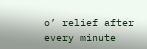o’ relief after every minute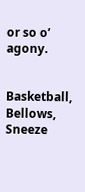or so o’ agony.


Basketball, Bellows, Sneeze